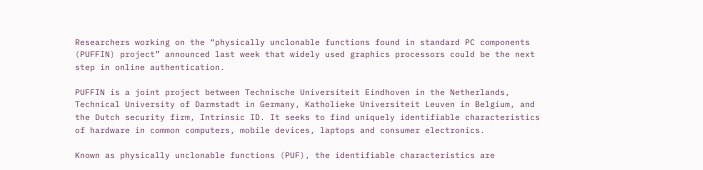Researchers working on the “physically unclonable functions found in standard PC components (PUFFIN) project” announced last week that widely used graphics processors could be the next step in online authentication.

PUFFIN is a joint project between Technische Universiteit Eindhoven in the Netherlands, Technical University of Darmstadt in Germany, Katholieke Universiteit Leuven in Belgium, and the Dutch security firm, Intrinsic ID. It seeks to find uniquely identifiable characteristics of hardware in common computers, mobile devices, laptops and consumer electronics.

Known as physically unclonable functions (PUF), the identifiable characteristics are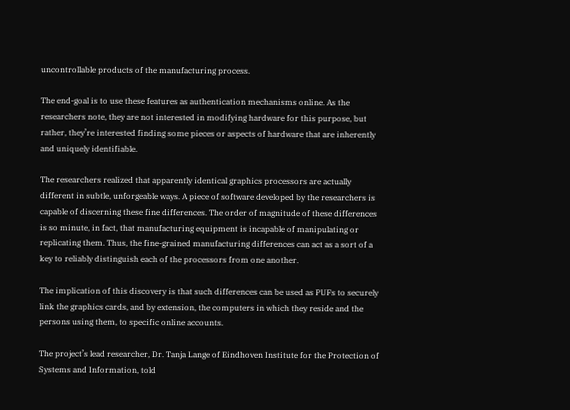uncontrollable products of the manufacturing process.

The end-goal is to use these features as authentication mechanisms online. As the researchers note, they are not interested in modifying hardware for this purpose, but rather, they’re interested finding some pieces or aspects of hardware that are inherently and uniquely identifiable.

The researchers realized that apparently identical graphics processors are actually different in subtle, unforgeable ways. A piece of software developed by the researchers is capable of discerning these fine differences. The order of magnitude of these differences is so minute, in fact, that manufacturing equipment is incapable of manipulating or replicating them. Thus, the fine-grained manufacturing differences can act as a sort of a key to reliably distinguish each of the processors from one another.

The implication of this discovery is that such differences can be used as PUFs to securely link the graphics cards, and by extension, the computers in which they reside and the persons using them, to specific online accounts.

The project’s lead researcher, Dr. Tanja Lange of Eindhoven Institute for the Protection of Systems and Information, told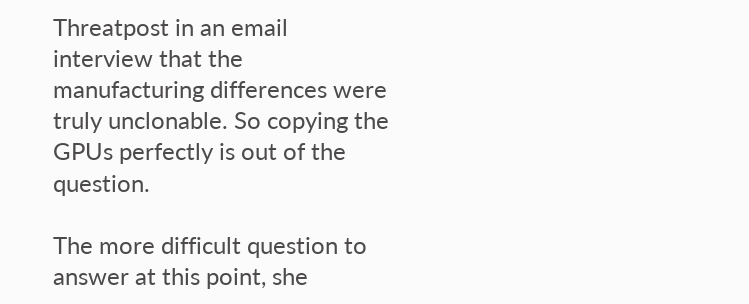Threatpost in an email interview that the manufacturing differences were truly unclonable. So copying the GPUs perfectly is out of the question.

The more difficult question to answer at this point, she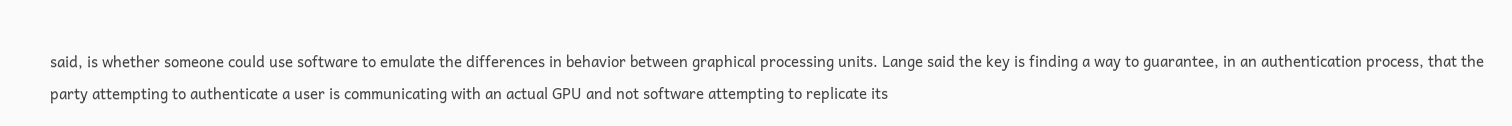said, is whether someone could use software to emulate the differences in behavior between graphical processing units. Lange said the key is finding a way to guarantee, in an authentication process, that the party attempting to authenticate a user is communicating with an actual GPU and not software attempting to replicate its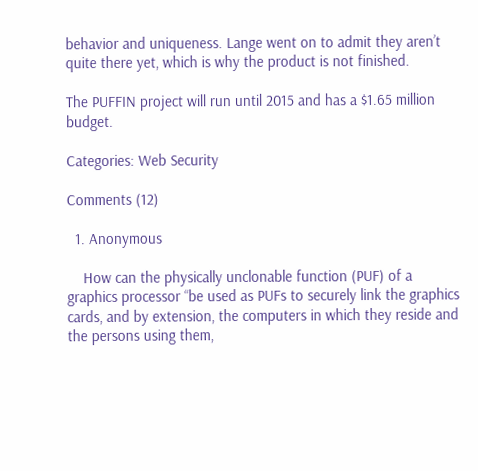behavior and uniqueness. Lange went on to admit they aren’t quite there yet, which is why the product is not finished.

The PUFFIN project will run until 2015 and has a $1.65 million budget.

Categories: Web Security

Comments (12)

  1. Anonymous

    How can the physically unclonable function (PUF) of a graphics processor “be used as PUFs to securely link the graphics cards, and by extension, the computers in which they reside and the persons using them,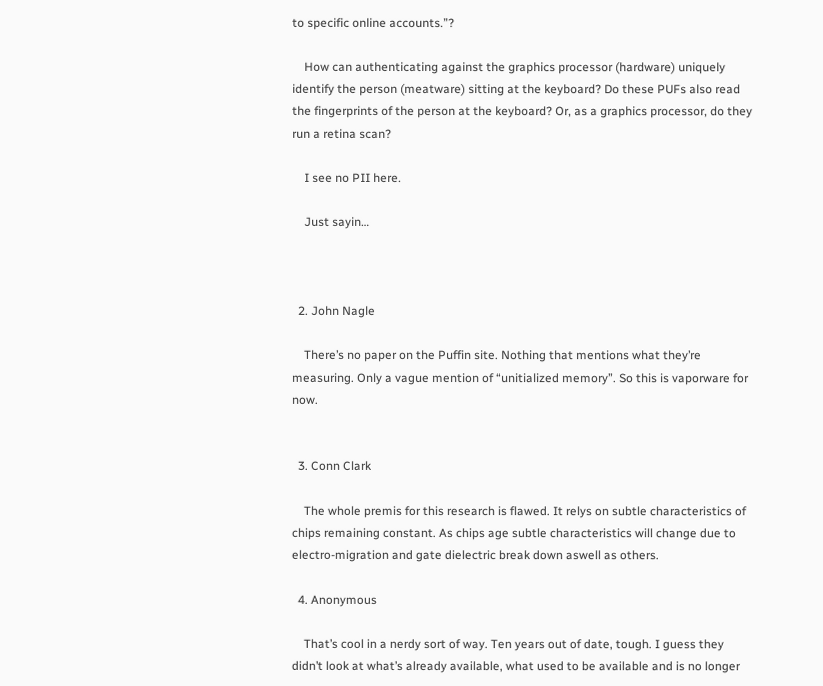to specific online accounts.”?

    How can authenticating against the graphics processor (hardware) uniquely identify the person (meatware) sitting at the keyboard? Do these PUFs also read the fingerprints of the person at the keyboard? Or, as a graphics processor, do they run a retina scan?

    I see no PII here.

    Just sayin…



  2. John Nagle

    There’s no paper on the Puffin site. Nothing that mentions what they’re measuring. Only a vague mention of “unitialized memory”. So this is vaporware for now.


  3. Conn Clark

    The whole premis for this research is flawed. It relys on subtle characteristics of chips remaining constant. As chips age subtle characteristics will change due to electro-migration and gate dielectric break down aswell as others.

  4. Anonymous

    That’s cool in a nerdy sort of way. Ten years out of date, tough. I guess they didn’t look at what’s already available, what used to be available and is no longer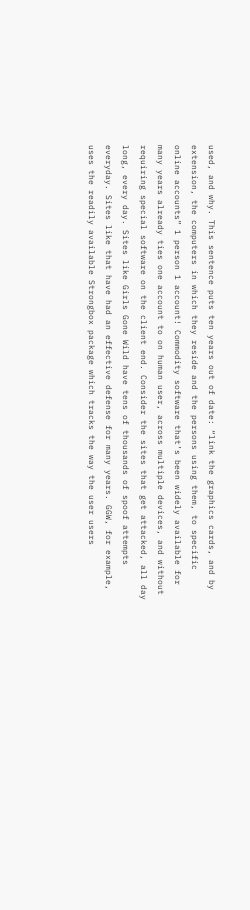used, and why. This sentence puts ten years out of date: “link the graphics cards, and by extension, the computers in which they reside and the persons using them, to specific online accounts” 1 person 1 account! Commodity software that’s been widely available for many years already ties one account to on human user, across multiple devices, and without requiring special software on the client end. Consider the sites that get attacked, all day long, every day. Sites like Girls Gone Wild have tens of thousands of spoof attempts everyday. Sites like that have had an effective defense for many years. GGW, for example, uses the readily available Strongbox package which tracks the way the user users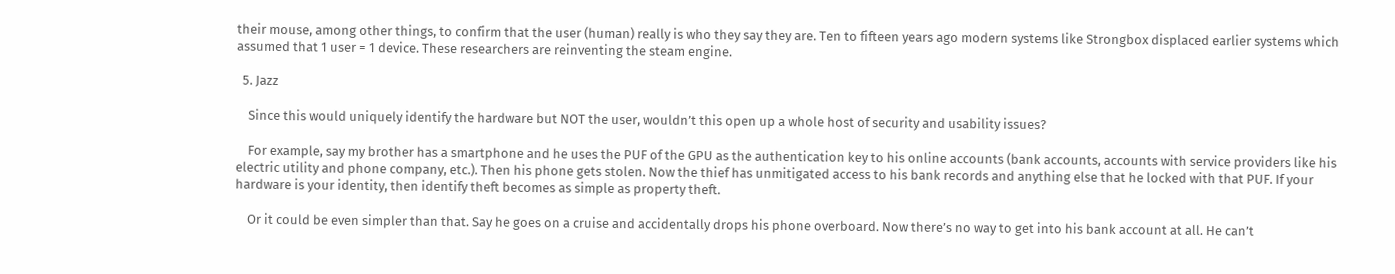their mouse, among other things, to confirm that the user (human) really is who they say they are. Ten to fifteen years ago modern systems like Strongbox displaced earlier systems which assumed that 1 user = 1 device. These researchers are reinventing the steam engine.

  5. Jazz

    Since this would uniquely identify the hardware but NOT the user, wouldn’t this open up a whole host of security and usability issues?

    For example, say my brother has a smartphone and he uses the PUF of the GPU as the authentication key to his online accounts (bank accounts, accounts with service providers like his electric utility and phone company, etc.). Then his phone gets stolen. Now the thief has unmitigated access to his bank records and anything else that he locked with that PUF. If your hardware is your identity, then identify theft becomes as simple as property theft.

    Or it could be even simpler than that. Say he goes on a cruise and accidentally drops his phone overboard. Now there’s no way to get into his bank account at all. He can’t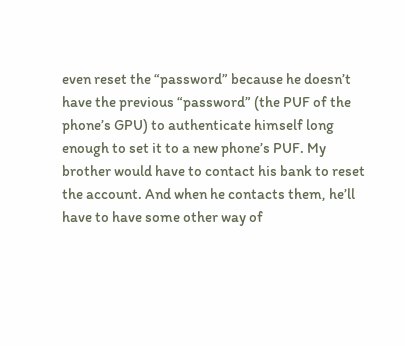even reset the “password” because he doesn’t have the previous “password” (the PUF of the phone’s GPU) to authenticate himself long enough to set it to a new phone’s PUF. My brother would have to contact his bank to reset the account. And when he contacts them, he’ll have to have some other way of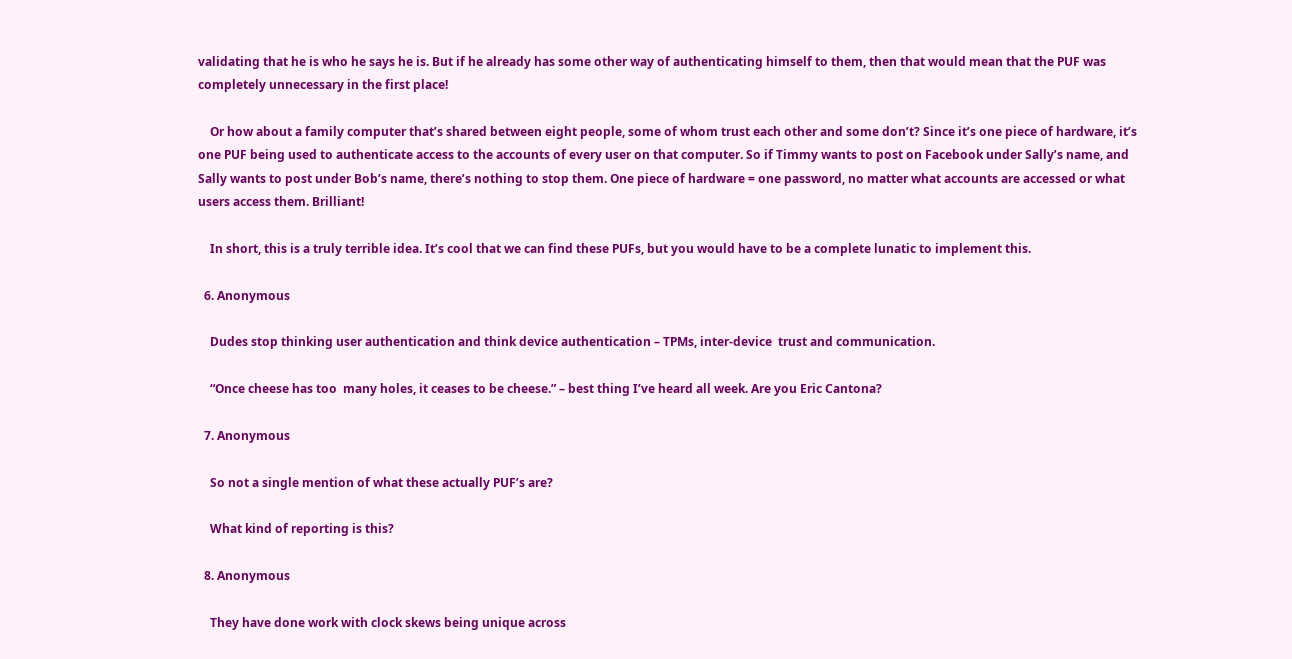validating that he is who he says he is. But if he already has some other way of authenticating himself to them, then that would mean that the PUF was completely unnecessary in the first place!

    Or how about a family computer that’s shared between eight people, some of whom trust each other and some don’t? Since it’s one piece of hardware, it’s one PUF being used to authenticate access to the accounts of every user on that computer. So if Timmy wants to post on Facebook under Sally’s name, and Sally wants to post under Bob’s name, there’s nothing to stop them. One piece of hardware = one password, no matter what accounts are accessed or what users access them. Brilliant!

    In short, this is a truly terrible idea. It’s cool that we can find these PUFs, but you would have to be a complete lunatic to implement this.

  6. Anonymous

    Dudes stop thinking user authentication and think device authentication – TPMs, inter-device  trust and communication.

    “Once cheese has too  many holes, it ceases to be cheese.” – best thing I’ve heard all week. Are you Eric Cantona?

  7. Anonymous

    So not a single mention of what these actually PUF’s are?

    What kind of reporting is this?

  8. Anonymous

    They have done work with clock skews being unique across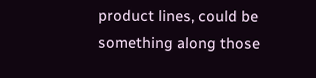product lines, could be something along those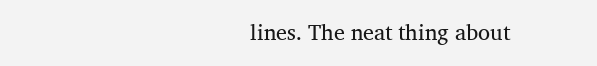lines. The neat thing about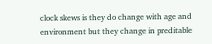clock skews is they do change with age and environment but they change in preditable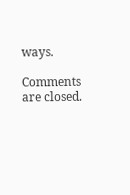ways.

Comments are closed.